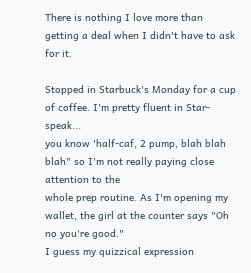There is nothing I love more than getting a deal when I didn't have to ask for it.

Stopped in Starbuck's Monday for a cup of coffee. I'm pretty fluent in Star-speak...
you know 'half-caf, 2 pump, blah blah blah" so I'm not really paying close attention to the
whole prep routine. As I'm opening my wallet, the girl at the counter says "Oh no you're good."
I guess my quizzical expression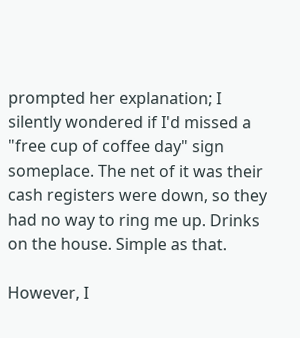prompted her explanation; I silently wondered if I'd missed a "free cup of coffee day" sign someplace. The net of it was their cash registers were down, so they had no way to ring me up. Drinks on the house. Simple as that.

However, I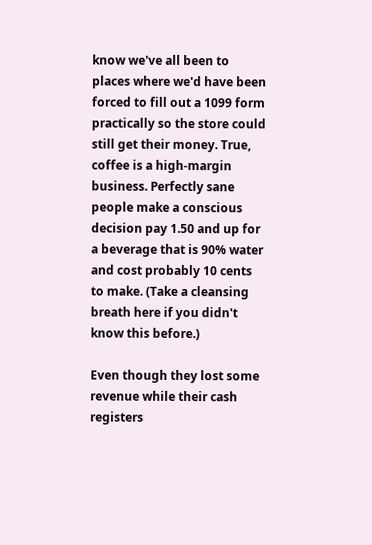know we've all been to places where we'd have been forced to fill out a 1099 form practically so the store could still get their money. True, coffee is a high-margin business. Perfectly sane people make a conscious decision pay 1.50 and up for a beverage that is 90% water and cost probably 10 cents to make. (Take a cleansing breath here if you didn't know this before.)

Even though they lost some revenue while their cash registers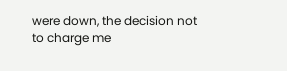were down, the decision not to charge me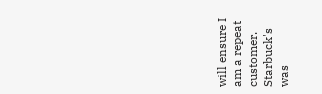will ensure I am a repeat customer. Starbuck's was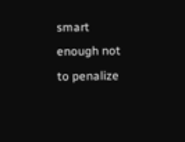smart enough not to penalize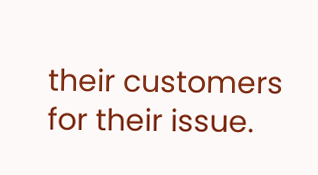their customers for their issue.